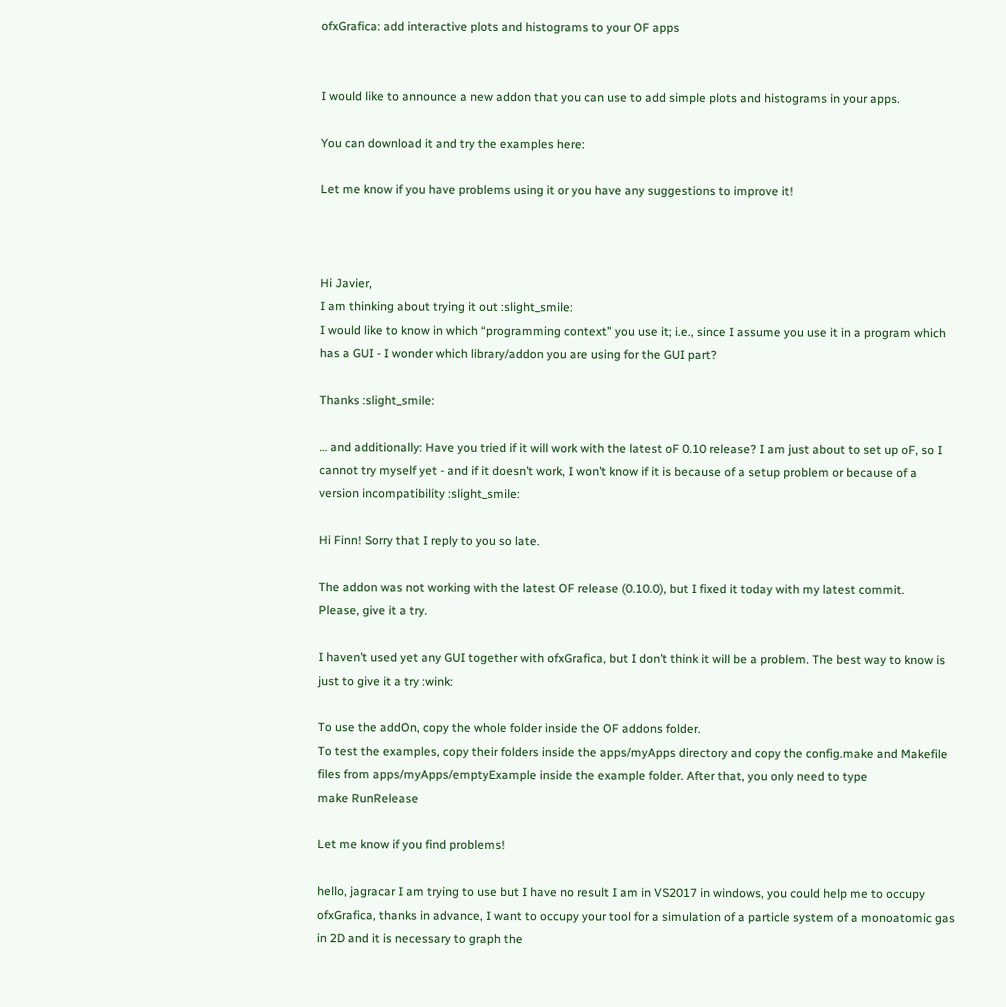ofxGrafica: add interactive plots and histograms to your OF apps


I would like to announce a new addon that you can use to add simple plots and histograms in your apps.

You can download it and try the examples here:

Let me know if you have problems using it or you have any suggestions to improve it!



Hi Javier,
I am thinking about trying it out :slight_smile:
I would like to know in which “programming context” you use it; i.e., since I assume you use it in a program which has a GUI - I wonder which library/addon you are using for the GUI part?

Thanks :slight_smile:

… and additionally: Have you tried if it will work with the latest oF 0.10 release? I am just about to set up oF, so I cannot try myself yet - and if it doesn’t work, I won’t know if it is because of a setup problem or because of a version incompatibility :slight_smile:

Hi Finn! Sorry that I reply to you so late.

The addon was not working with the latest OF release (0.10.0), but I fixed it today with my latest commit.
Please, give it a try.

I haven’t used yet any GUI together with ofxGrafica, but I don’t think it will be a problem. The best way to know is just to give it a try :wink:

To use the addOn, copy the whole folder inside the OF addons folder.
To test the examples, copy their folders inside the apps/myApps directory and copy the config.make and Makefile files from apps/myApps/emptyExample inside the example folder. After that, you only need to type
make RunRelease

Let me know if you find problems!

hello, jagracar I am trying to use but I have no result I am in VS2017 in windows, you could help me to occupy ofxGrafica, thanks in advance, I want to occupy your tool for a simulation of a particle system of a monoatomic gas in 2D and it is necessary to graph the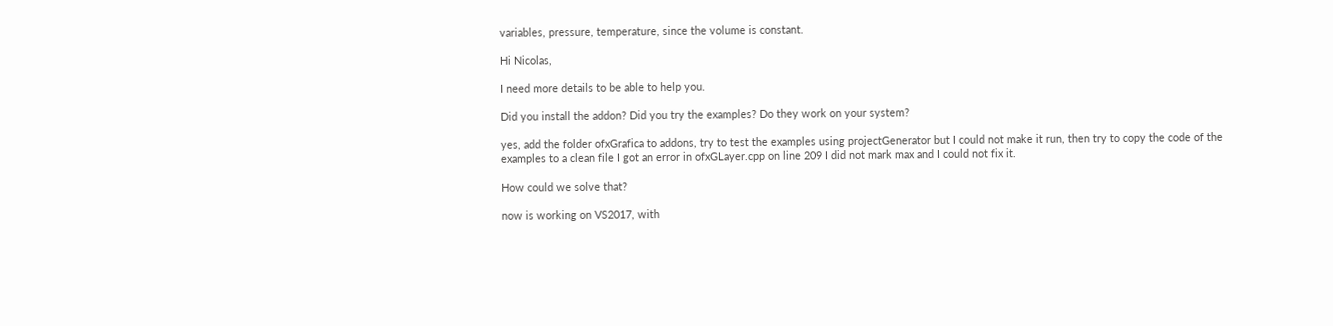variables, pressure, temperature, since the volume is constant.

Hi Nicolas,

I need more details to be able to help you.

Did you install the addon? Did you try the examples? Do they work on your system?

yes, add the folder ofxGrafica to addons, try to test the examples using projectGenerator but I could not make it run, then try to copy the code of the examples to a clean file I got an error in ofxGLayer.cpp on line 209 I did not mark max and I could not fix it.

How could we solve that?

now is working on VS2017, with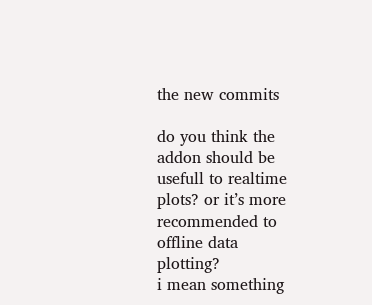the new commits

do you think the addon should be usefull to realtime plots? or it’s more recommended to offline data plotting?
i mean something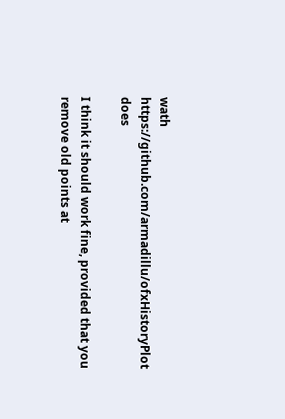wath https://github.com/armadillu/ofxHistoryPlot does

I think it should work fine, provided that you remove old points at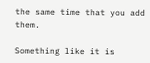the same time that you add them.

Something like it is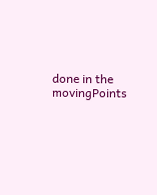done in the movingPoints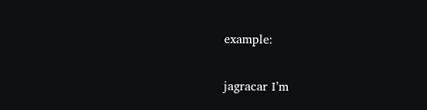example:

jagracar I’m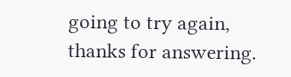going to try again, thanks for answering.